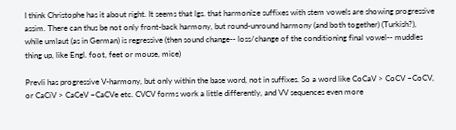I think Christophe has it about right. It seems that lgs. that harmonize suffixes with stem vowels are showing progressive assim. There can thus be not only front-back harmony, but round-unround harmony (and both together) (Turkish?), while umlaut (as in German) is regressive (then sound change-- loss/change of the conditioning final vowel-- muddles thing up, like Engl. foot, feet or mouse, mice)

Prevli has progressive V-harmony, but only within the base word, not in suffixes. So a word like CoCaV > CoCV ~CoCV, or CaCiV > CaCeV ~CaCVe etc. CVCV forms work a little differently, and VV sequences even more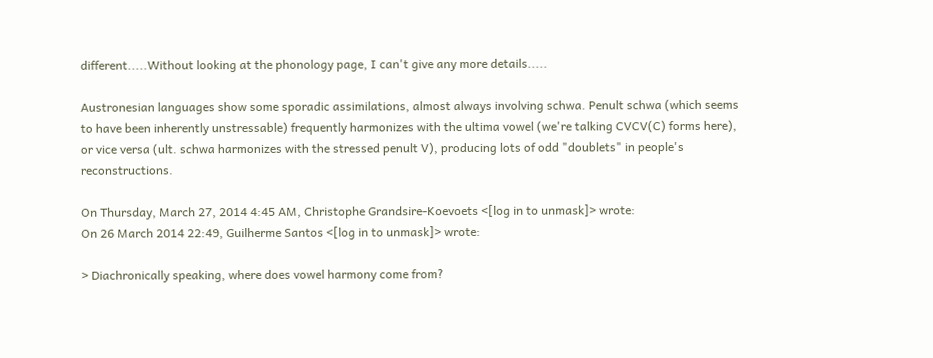different.....Without looking at the phonology page, I can't give any more details.....

Austronesian languages show some sporadic assimilations, almost always involving schwa. Penult schwa (which seems to have been inherently unstressable) frequently harmonizes with the ultima vowel (we're talking CVCV(C) forms here), or vice versa (ult. schwa harmonizes with the stressed penult V), producing lots of odd "doublets" in people's reconstructions.

On Thursday, March 27, 2014 4:45 AM, Christophe Grandsire-Koevoets <[log in to unmask]> wrote:
On 26 March 2014 22:49, Guilherme Santos <[log in to unmask]> wrote:

> Diachronically speaking, where does vowel harmony come from?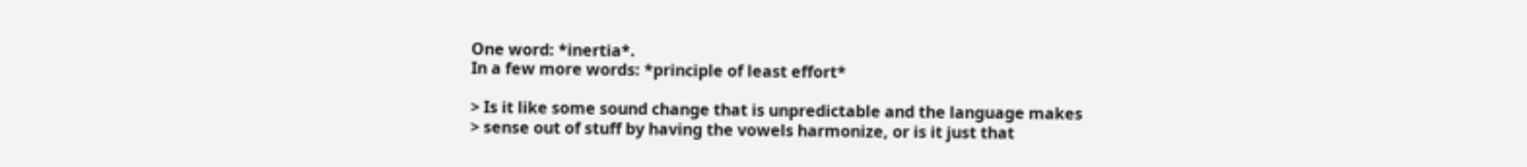One word: *inertia*.
In a few more words: *principle of least effort*

> Is it like some sound change that is unpredictable and the language makes
> sense out of stuff by having the vowels harmonize, or is it just that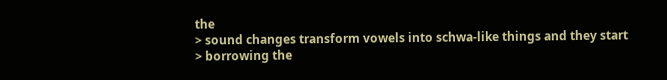the
> sound changes transform vowels into schwa-like things and they start
> borrowing the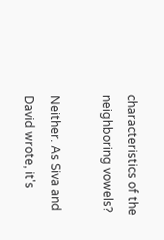characteristics of the neighboring vowels?

Neither. As Siva and David wrote, it's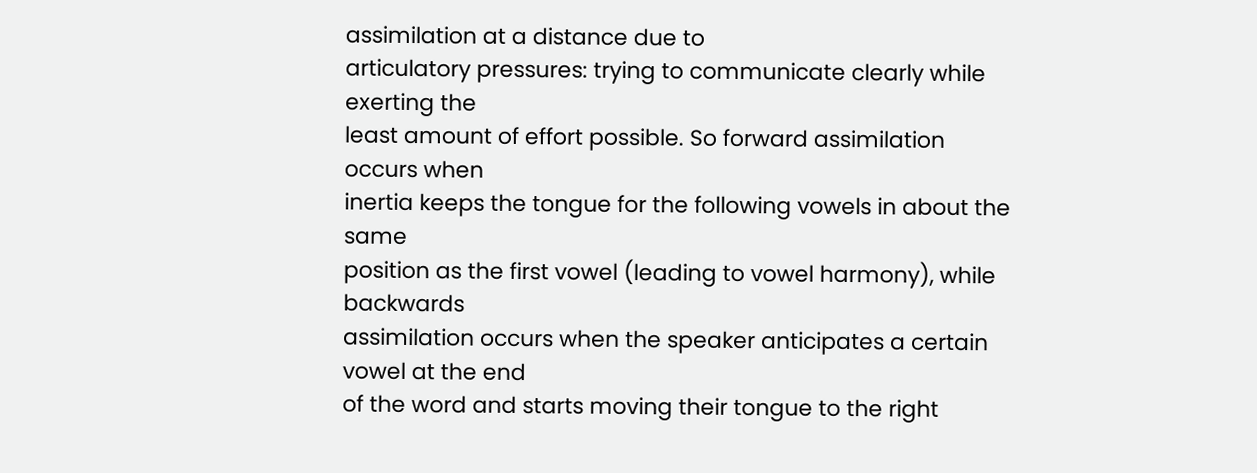assimilation at a distance due to
articulatory pressures: trying to communicate clearly while exerting the
least amount of effort possible. So forward assimilation occurs when
inertia keeps the tongue for the following vowels in about the same
position as the first vowel (leading to vowel harmony), while backwards
assimilation occurs when the speaker anticipates a certain vowel at the end
of the word and starts moving their tongue to the right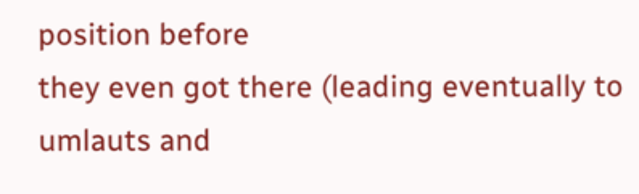position before
they even got there (leading eventually to umlauts and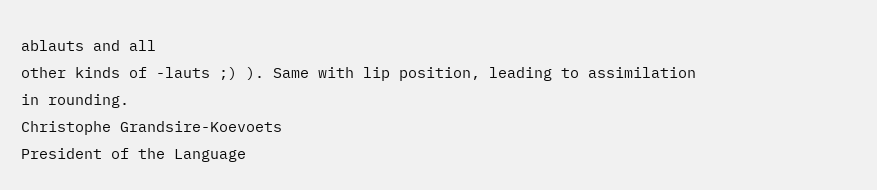ablauts and all
other kinds of -lauts ;) ). Same with lip position, leading to assimilation
in rounding.
Christophe Grandsire-Koevoets
President of the Language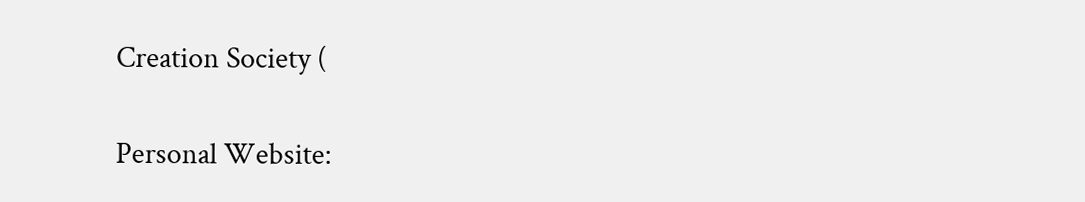Creation Society (

Personal Website: